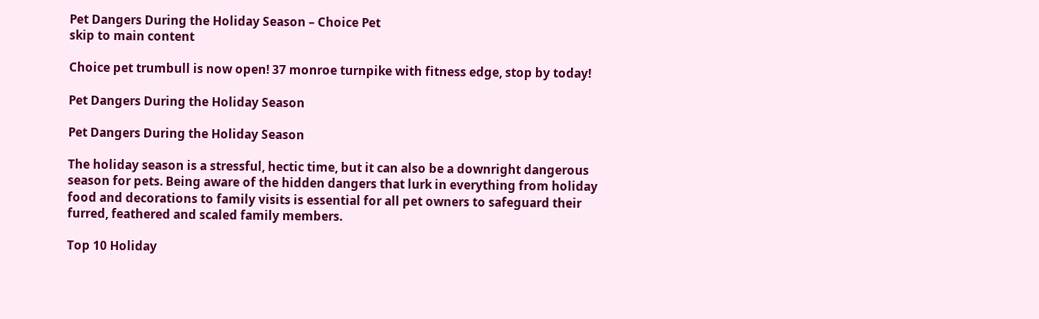Pet Dangers During the Holiday Season – Choice Pet
skip to main content

Choice pet trumbull is now open! 37 monroe turnpike with fitness edge, stop by today!

Pet Dangers During the Holiday Season

Pet Dangers During the Holiday Season

The holiday season is a stressful, hectic time, but it can also be a downright dangerous season for pets. Being aware of the hidden dangers that lurk in everything from holiday food and decorations to family visits is essential for all pet owners to safeguard their furred, feathered and scaled family members.

Top 10 Holiday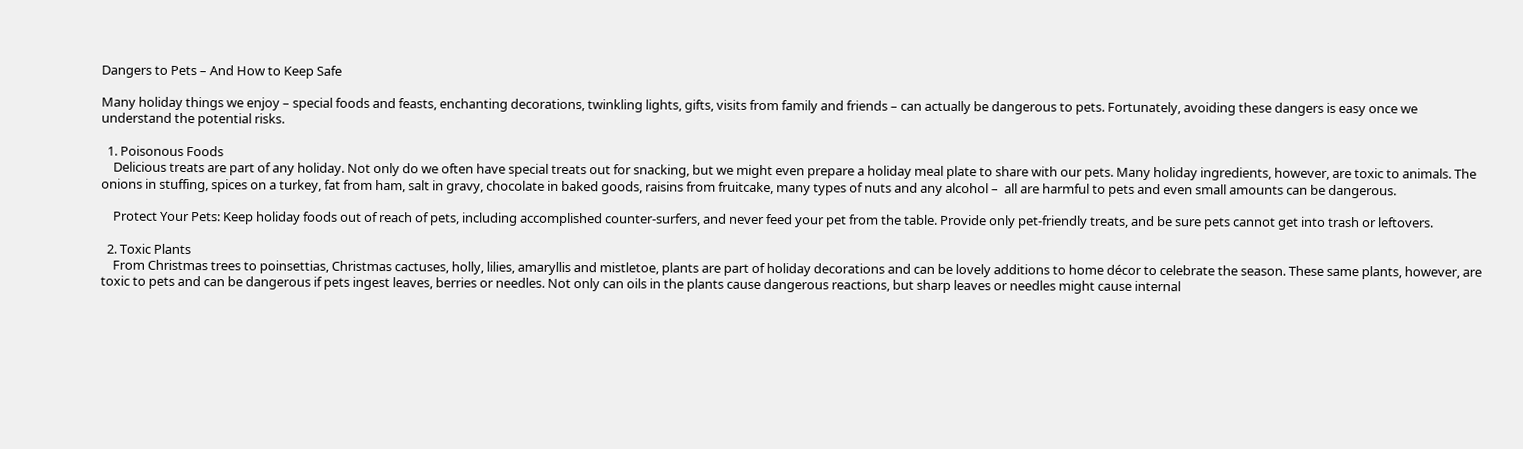Dangers to Pets – And How to Keep Safe

Many holiday things we enjoy – special foods and feasts, enchanting decorations, twinkling lights, gifts, visits from family and friends – can actually be dangerous to pets. Fortunately, avoiding these dangers is easy once we understand the potential risks.

  1. Poisonous Foods
    Delicious treats are part of any holiday. Not only do we often have special treats out for snacking, but we might even prepare a holiday meal plate to share with our pets. Many holiday ingredients, however, are toxic to animals. The onions in stuffing, spices on a turkey, fat from ham, salt in gravy, chocolate in baked goods, raisins from fruitcake, many types of nuts and any alcohol –  all are harmful to pets and even small amounts can be dangerous.

    Protect Your Pets: Keep holiday foods out of reach of pets, including accomplished counter-surfers, and never feed your pet from the table. Provide only pet-friendly treats, and be sure pets cannot get into trash or leftovers.

  2. Toxic Plants
    From Christmas trees to poinsettias, Christmas cactuses, holly, lilies, amaryllis and mistletoe, plants are part of holiday decorations and can be lovely additions to home décor to celebrate the season. These same plants, however, are toxic to pets and can be dangerous if pets ingest leaves, berries or needles. Not only can oils in the plants cause dangerous reactions, but sharp leaves or needles might cause internal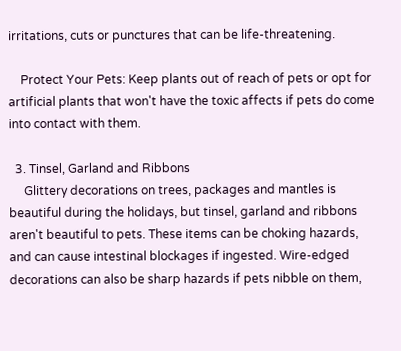irritations, cuts or punctures that can be life-threatening.

    Protect Your Pets: Keep plants out of reach of pets or opt for artificial plants that won't have the toxic affects if pets do come into contact with them.

  3. Tinsel, Garland and Ribbons
     Glittery decorations on trees, packages and mantles is beautiful during the holidays, but tinsel, garland and ribbons aren't beautiful to pets. These items can be choking hazards, and can cause intestinal blockages if ingested. Wire-edged decorations can also be sharp hazards if pets nibble on them,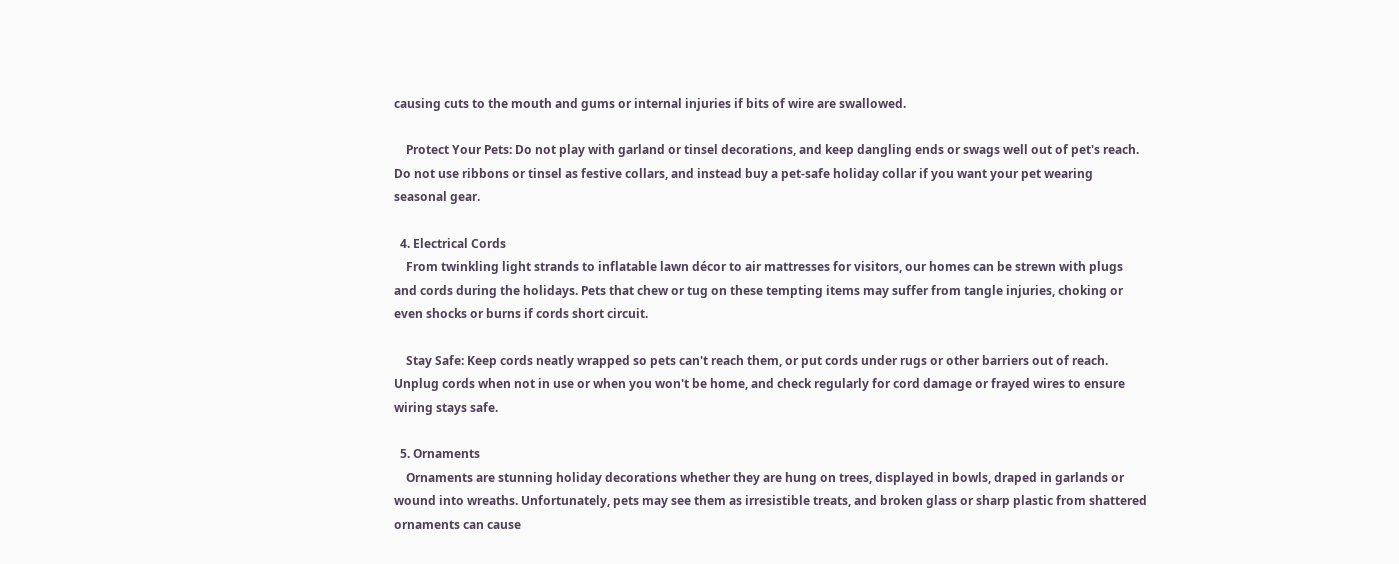causing cuts to the mouth and gums or internal injuries if bits of wire are swallowed.

    Protect Your Pets: Do not play with garland or tinsel decorations, and keep dangling ends or swags well out of pet's reach. Do not use ribbons or tinsel as festive collars, and instead buy a pet-safe holiday collar if you want your pet wearing seasonal gear.

  4. Electrical Cords
    From twinkling light strands to inflatable lawn décor to air mattresses for visitors, our homes can be strewn with plugs and cords during the holidays. Pets that chew or tug on these tempting items may suffer from tangle injuries, choking or even shocks or burns if cords short circuit.

    Stay Safe: Keep cords neatly wrapped so pets can't reach them, or put cords under rugs or other barriers out of reach. Unplug cords when not in use or when you won't be home, and check regularly for cord damage or frayed wires to ensure wiring stays safe.

  5. Ornaments
    Ornaments are stunning holiday decorations whether they are hung on trees, displayed in bowls, draped in garlands or wound into wreaths. Unfortunately, pets may see them as irresistible treats, and broken glass or sharp plastic from shattered ornaments can cause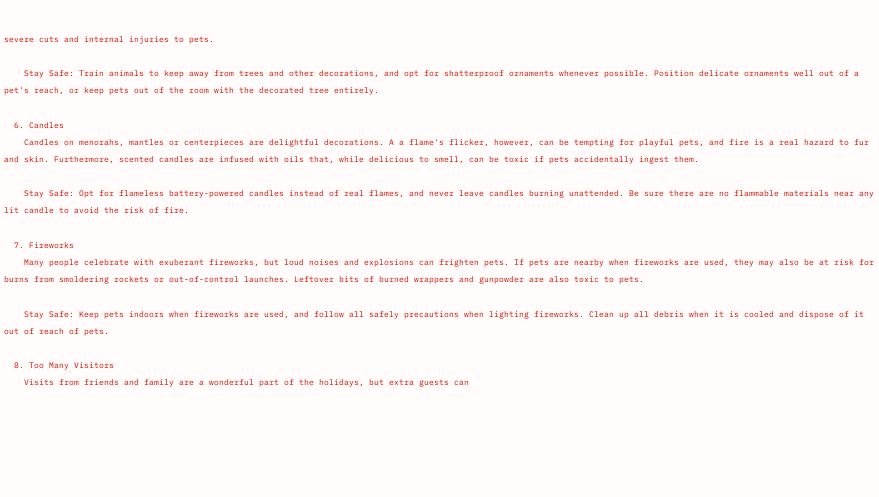severe cuts and internal injuries to pets.

    Stay Safe: Train animals to keep away from trees and other decorations, and opt for shatterproof ornaments whenever possible. Position delicate ornaments well out of a pet's reach, or keep pets out of the room with the decorated tree entirely.

  6. Candles
    Candles on menorahs, mantles or centerpieces are delightful decorations. A a flame's flicker, however, can be tempting for playful pets, and fire is a real hazard to fur and skin. Furthermore, scented candles are infused with oils that, while delicious to smell, can be toxic if pets accidentally ingest them.

    Stay Safe: Opt for flameless battery-powered candles instead of real flames, and never leave candles burning unattended. Be sure there are no flammable materials near any lit candle to avoid the risk of fire.

  7. Fireworks
    Many people celebrate with exuberant fireworks, but loud noises and explosions can frighten pets. If pets are nearby when fireworks are used, they may also be at risk for burns from smoldering rockets or out-of-control launches. Leftover bits of burned wrappers and gunpowder are also toxic to pets.

    Stay Safe: Keep pets indoors when fireworks are used, and follow all safely precautions when lighting fireworks. Clean up all debris when it is cooled and dispose of it out of reach of pets.

  8. Too Many Visitors
    Visits from friends and family are a wonderful part of the holidays, but extra guests can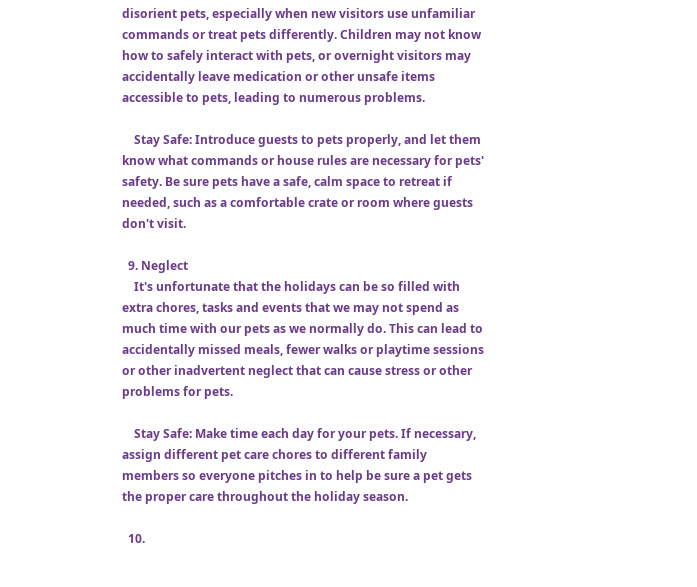disorient pets, especially when new visitors use unfamiliar commands or treat pets differently. Children may not know how to safely interact with pets, or overnight visitors may accidentally leave medication or other unsafe items accessible to pets, leading to numerous problems.

    Stay Safe: Introduce guests to pets properly, and let them know what commands or house rules are necessary for pets' safety. Be sure pets have a safe, calm space to retreat if needed, such as a comfortable crate or room where guests don't visit.

  9. Neglect
    It's unfortunate that the holidays can be so filled with extra chores, tasks and events that we may not spend as much time with our pets as we normally do. This can lead to accidentally missed meals, fewer walks or playtime sessions or other inadvertent neglect that can cause stress or other problems for pets.

    Stay Safe: Make time each day for your pets. If necessary, assign different pet care chores to different family members so everyone pitches in to help be sure a pet gets the proper care throughout the holiday season.

  10.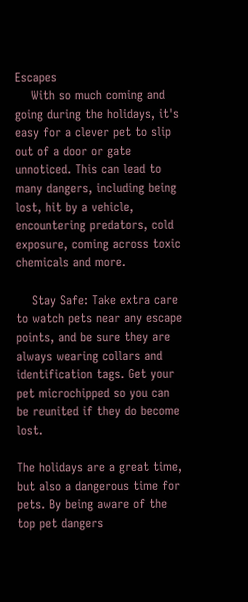Escapes
    With so much coming and going during the holidays, it's easy for a clever pet to slip out of a door or gate unnoticed. This can lead to many dangers, including being lost, hit by a vehicle, encountering predators, cold exposure, coming across toxic chemicals and more.

    Stay Safe: Take extra care to watch pets near any escape points, and be sure they are always wearing collars and identification tags. Get your pet microchipped so you can be reunited if they do become lost.

The holidays are a great time, but also a dangerous time for pets. By being aware of the top pet dangers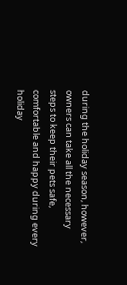during the holiday season, however, owners can take all the necessary steps to keep their pets safe, comfortable and happy during every holiday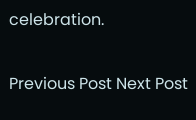celebration.

Previous Post Next Post